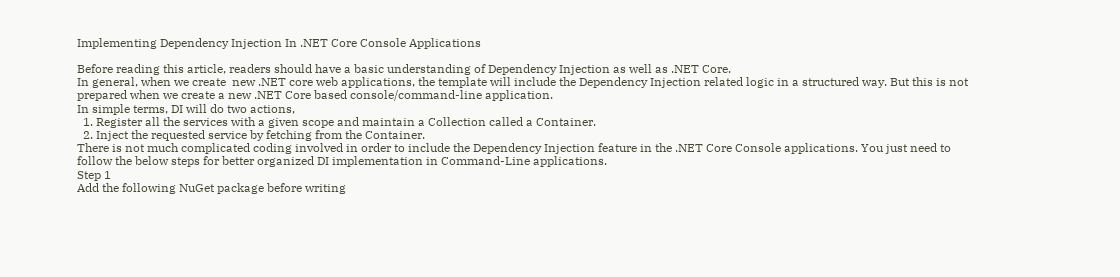Implementing Dependency Injection In .NET Core Console Applications

Before reading this article, readers should have a basic understanding of Dependency Injection as well as .NET Core.
In general, when we create  new .NET core web applications, the template will include the Dependency Injection related logic in a structured way. But this is not prepared when we create a new .NET Core based console/command-line application.
In simple terms, DI will do two actions,
  1. Register all the services with a given scope and maintain a Collection called a Container.
  2. Inject the requested service by fetching from the Container.
There is not much complicated coding involved in order to include the Dependency Injection feature in the .NET Core Console applications. You just need to follow the below steps for better organized DI implementation in Command-Line applications.
Step 1
Add the following NuGet package before writing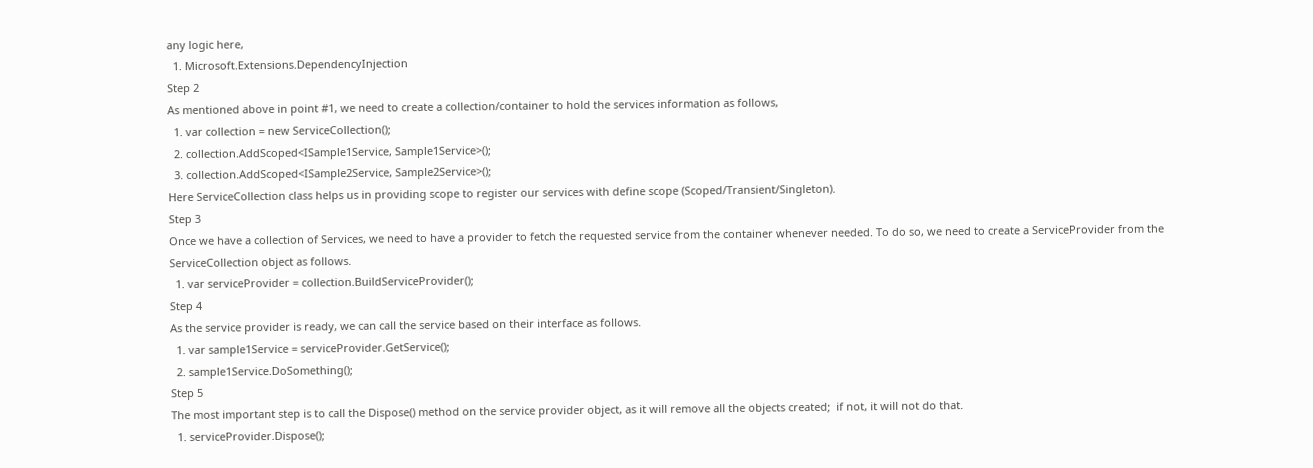any logic here,
  1. Microsoft.Extensions.DependencyInjection
Step 2
As mentioned above in point #1, we need to create a collection/container to hold the services information as follows,
  1. var collection = new ServiceCollection();
  2. collection.AddScoped<ISample1Service, Sample1Service>();
  3. collection.AddScoped<ISample2Service, Sample2Service>();
Here ServiceCollection class helps us in providing scope to register our services with define scope (Scoped/Transient/Singleton).
Step 3
Once we have a collection of Services, we need to have a provider to fetch the requested service from the container whenever needed. To do so, we need to create a ServiceProvider from the ServiceCollection object as follows.
  1. var serviceProvider = collection.BuildServiceProvider();
Step 4
As the service provider is ready, we can call the service based on their interface as follows.
  1. var sample1Service = serviceProvider.GetService();
  2. sample1Service.DoSomething();
Step 5
The most important step is to call the Dispose() method on the service provider object, as it will remove all the objects created;  if not, it will not do that.
  1. serviceProvider.Dispose();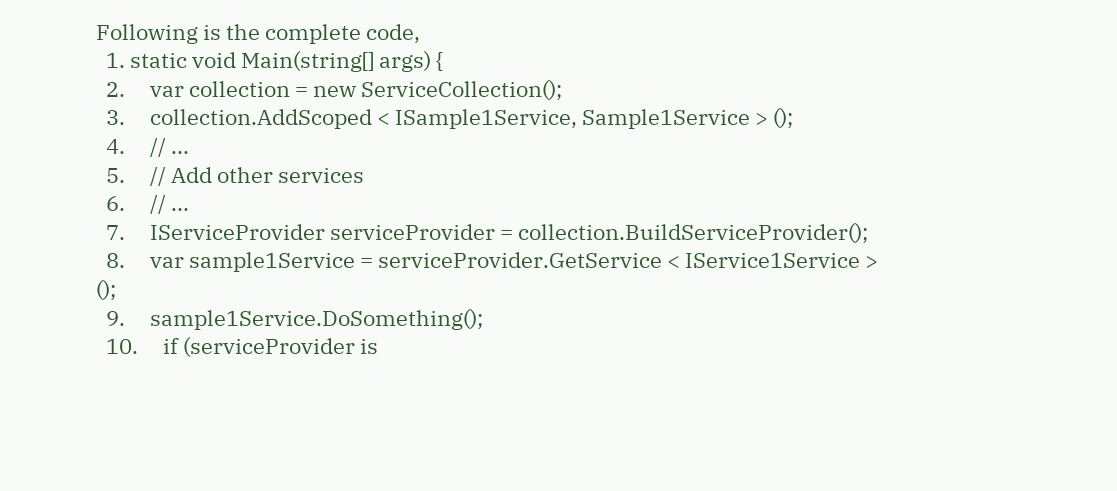Following is the complete code,
  1. static void Main(string[] args) {
  2.     var collection = new ServiceCollection();
  3.     collection.AddScoped < ISample1Service, Sample1Service > ();
  4.     // ...
  5.     // Add other services
  6.     // ...
  7.     IServiceProvider serviceProvider = collection.BuildServiceProvider();
  8.     var sample1Service = serviceProvider.GetService < IService1Service > ();
  9.     sample1Service.DoSomething();
  10.     if (serviceProvider is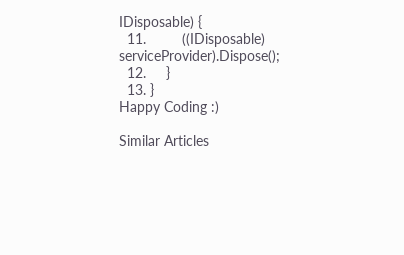IDisposable) {
  11.         ((IDisposable) serviceProvider).Dispose();
  12.     }
  13. }
Happy Coding :)

Similar Articles